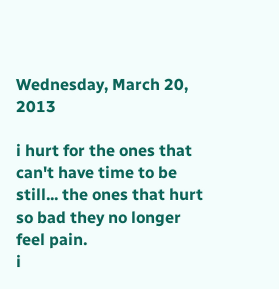Wednesday, March 20, 2013

i hurt for the ones that can't have time to be still... the ones that hurt so bad they no longer feel pain.
i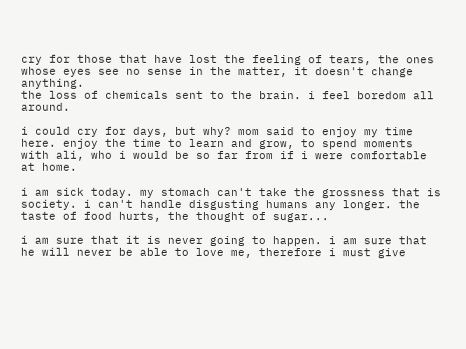cry for those that have lost the feeling of tears, the ones whose eyes see no sense in the matter, it doesn't change anything.
the loss of chemicals sent to the brain. i feel boredom all around.

i could cry for days, but why? mom said to enjoy my time here. enjoy the time to learn and grow, to spend moments with ali, who i would be so far from if i were comfortable at home.

i am sick today. my stomach can't take the grossness that is society. i can't handle disgusting humans any longer. the taste of food hurts, the thought of sugar...

i am sure that it is never going to happen. i am sure that he will never be able to love me, therefore i must give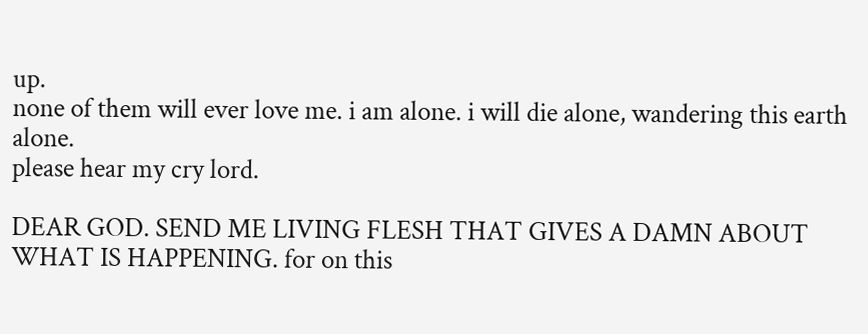up.
none of them will ever love me. i am alone. i will die alone, wandering this earth alone.
please hear my cry lord.

DEAR GOD. SEND ME LIVING FLESH THAT GIVES A DAMN ABOUT WHAT IS HAPPENING. for on this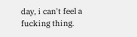day, i can't feel a fucking thing.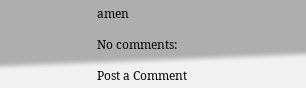amen

No comments:

Post a Comment